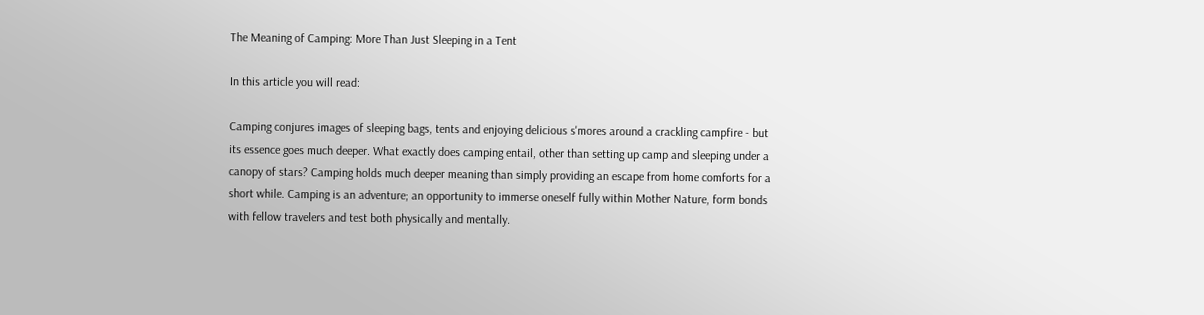The Meaning of Camping: More Than Just Sleeping in a Tent

In this article you will read:

Camping conjures images of sleeping bags, tents and enjoying delicious s'mores around a crackling campfire - but its essence goes much deeper. What exactly does camping entail, other than setting up camp and sleeping under a canopy of stars? Camping holds much deeper meaning than simply providing an escape from home comforts for a short while. Camping is an adventure; an opportunity to immerse oneself fully within Mother Nature, form bonds with fellow travelers and test both physically and mentally.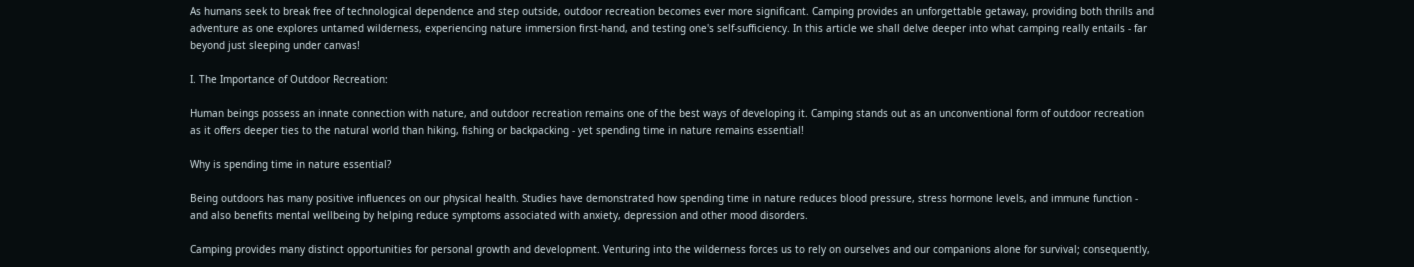As humans seek to break free of technological dependence and step outside, outdoor recreation becomes ever more significant. Camping provides an unforgettable getaway, providing both thrills and adventure as one explores untamed wilderness, experiencing nature immersion first-hand, and testing one's self-sufficiency. In this article we shall delve deeper into what camping really entails - far beyond just sleeping under canvas!

I. The Importance of Outdoor Recreation:

Human beings possess an innate connection with nature, and outdoor recreation remains one of the best ways of developing it. Camping stands out as an unconventional form of outdoor recreation as it offers deeper ties to the natural world than hiking, fishing or backpacking - yet spending time in nature remains essential!

Why is spending time in nature essential?

Being outdoors has many positive influences on our physical health. Studies have demonstrated how spending time in nature reduces blood pressure, stress hormone levels, and immune function - and also benefits mental wellbeing by helping reduce symptoms associated with anxiety, depression and other mood disorders.

Camping provides many distinct opportunities for personal growth and development. Venturing into the wilderness forces us to rely on ourselves and our companions alone for survival; consequently,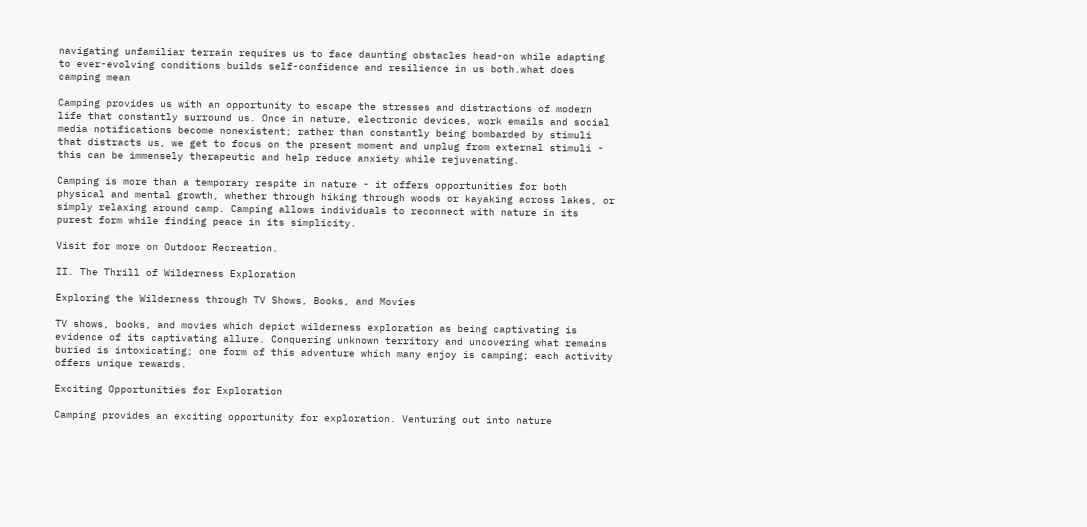navigating unfamiliar terrain requires us to face daunting obstacles head-on while adapting to ever-evolving conditions builds self-confidence and resilience in us both.what does camping mean

Camping provides us with an opportunity to escape the stresses and distractions of modern life that constantly surround us. Once in nature, electronic devices, work emails and social media notifications become nonexistent; rather than constantly being bombarded by stimuli that distracts us, we get to focus on the present moment and unplug from external stimuli - this can be immensely therapeutic and help reduce anxiety while rejuvenating.

Camping is more than a temporary respite in nature - it offers opportunities for both physical and mental growth, whether through hiking through woods or kayaking across lakes, or simply relaxing around camp. Camping allows individuals to reconnect with nature in its purest form while finding peace in its simplicity.

Visit for more on Outdoor Recreation.

II. The Thrill of Wilderness Exploration

Exploring the Wilderness through TV Shows, Books, and Movies

TV shows, books, and movies which depict wilderness exploration as being captivating is evidence of its captivating allure. Conquering unknown territory and uncovering what remains buried is intoxicating; one form of this adventure which many enjoy is camping; each activity offers unique rewards.

Exciting Opportunities for Exploration

Camping provides an exciting opportunity for exploration. Venturing out into nature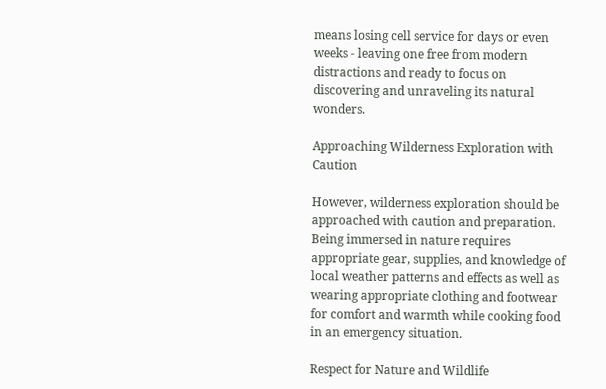means losing cell service for days or even weeks - leaving one free from modern distractions and ready to focus on discovering and unraveling its natural wonders.

Approaching Wilderness Exploration with Caution

However, wilderness exploration should be approached with caution and preparation. Being immersed in nature requires appropriate gear, supplies, and knowledge of local weather patterns and effects as well as wearing appropriate clothing and footwear for comfort and warmth while cooking food in an emergency situation.

Respect for Nature and Wildlife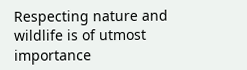Respecting nature and wildlife is of utmost importance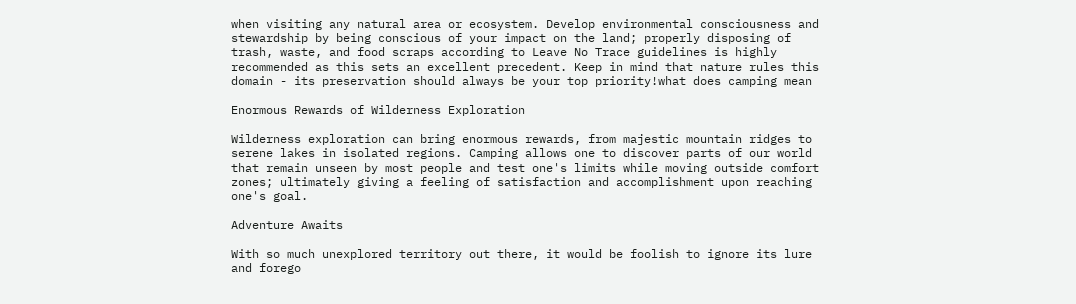when visiting any natural area or ecosystem. Develop environmental consciousness and stewardship by being conscious of your impact on the land; properly disposing of trash, waste, and food scraps according to Leave No Trace guidelines is highly recommended as this sets an excellent precedent. Keep in mind that nature rules this domain - its preservation should always be your top priority!what does camping mean

Enormous Rewards of Wilderness Exploration

Wilderness exploration can bring enormous rewards, from majestic mountain ridges to serene lakes in isolated regions. Camping allows one to discover parts of our world that remain unseen by most people and test one's limits while moving outside comfort zones; ultimately giving a feeling of satisfaction and accomplishment upon reaching one's goal.

Adventure Awaits

With so much unexplored territory out there, it would be foolish to ignore its lure and forego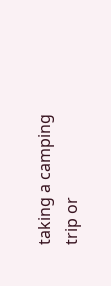taking a camping trip or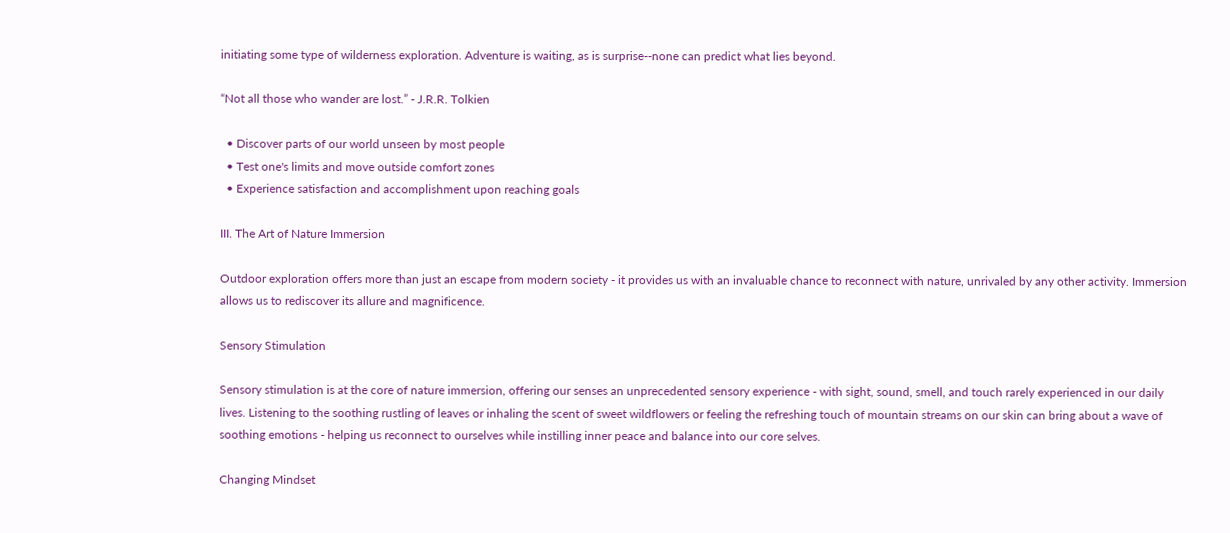initiating some type of wilderness exploration. Adventure is waiting, as is surprise--none can predict what lies beyond.

“Not all those who wander are lost.” - J.R.R. Tolkien

  • Discover parts of our world unseen by most people
  • Test one's limits and move outside comfort zones
  • Experience satisfaction and accomplishment upon reaching goals

III. The Art of Nature Immersion

Outdoor exploration offers more than just an escape from modern society - it provides us with an invaluable chance to reconnect with nature, unrivaled by any other activity. Immersion allows us to rediscover its allure and magnificence.

Sensory Stimulation

Sensory stimulation is at the core of nature immersion, offering our senses an unprecedented sensory experience - with sight, sound, smell, and touch rarely experienced in our daily lives. Listening to the soothing rustling of leaves or inhaling the scent of sweet wildflowers or feeling the refreshing touch of mountain streams on our skin can bring about a wave of soothing emotions - helping us reconnect to ourselves while instilling inner peace and balance into our core selves.

Changing Mindset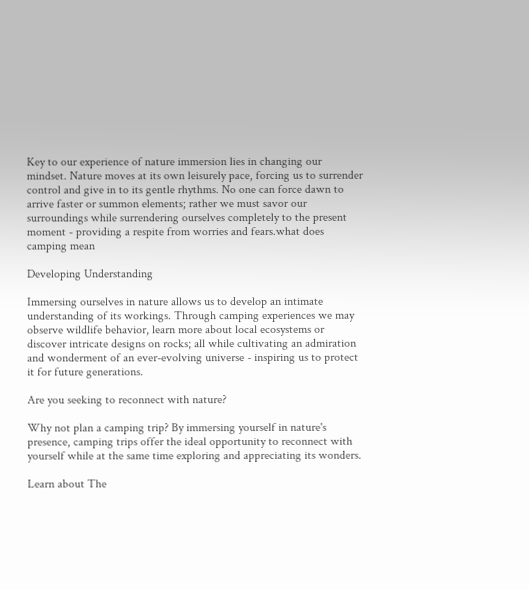Key to our experience of nature immersion lies in changing our mindset. Nature moves at its own leisurely pace, forcing us to surrender control and give in to its gentle rhythms. No one can force dawn to arrive faster or summon elements; rather we must savor our surroundings while surrendering ourselves completely to the present moment - providing a respite from worries and fears.what does camping mean

Developing Understanding

Immersing ourselves in nature allows us to develop an intimate understanding of its workings. Through camping experiences we may observe wildlife behavior, learn more about local ecosystems or discover intricate designs on rocks; all while cultivating an admiration and wonderment of an ever-evolving universe - inspiring us to protect it for future generations.

Are you seeking to reconnect with nature?

Why not plan a camping trip? By immersing yourself in nature's presence, camping trips offer the ideal opportunity to reconnect with yourself while at the same time exploring and appreciating its wonders.

Learn about The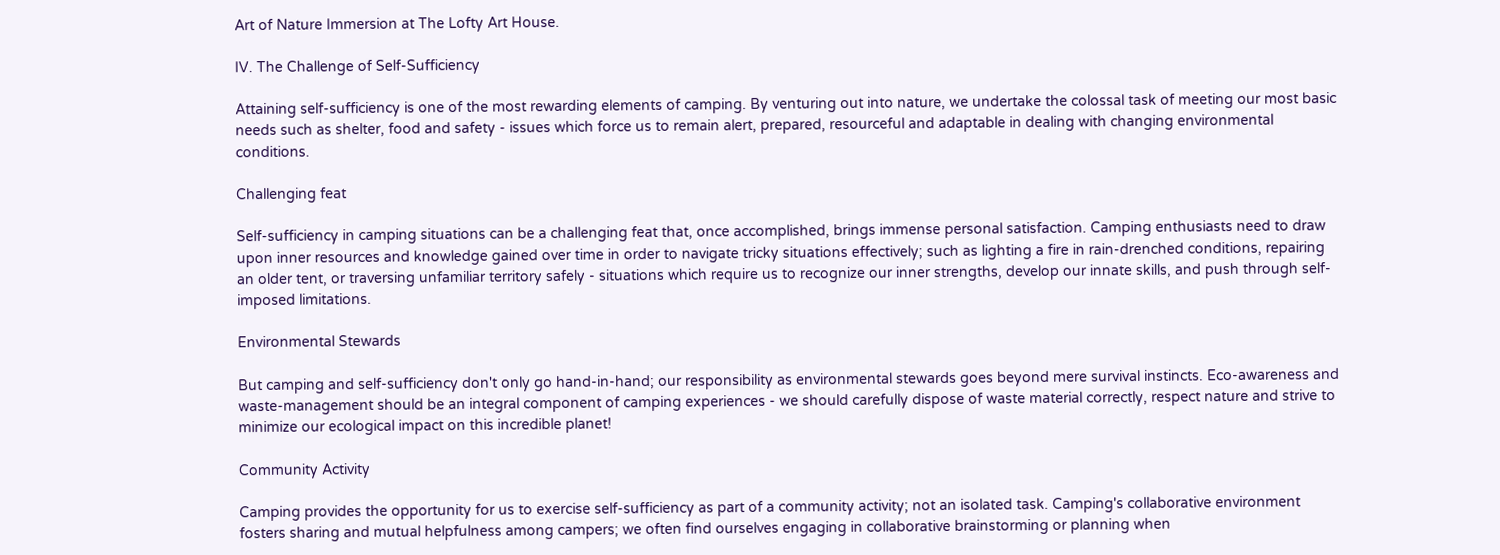Art of Nature Immersion at The Lofty Art House.

IV. The Challenge of Self-Sufficiency

Attaining self-sufficiency is one of the most rewarding elements of camping. By venturing out into nature, we undertake the colossal task of meeting our most basic needs such as shelter, food and safety - issues which force us to remain alert, prepared, resourceful and adaptable in dealing with changing environmental conditions.

Challenging feat

Self-sufficiency in camping situations can be a challenging feat that, once accomplished, brings immense personal satisfaction. Camping enthusiasts need to draw upon inner resources and knowledge gained over time in order to navigate tricky situations effectively; such as lighting a fire in rain-drenched conditions, repairing an older tent, or traversing unfamiliar territory safely - situations which require us to recognize our inner strengths, develop our innate skills, and push through self-imposed limitations.

Environmental Stewards

But camping and self-sufficiency don't only go hand-in-hand; our responsibility as environmental stewards goes beyond mere survival instincts. Eco-awareness and waste-management should be an integral component of camping experiences - we should carefully dispose of waste material correctly, respect nature and strive to minimize our ecological impact on this incredible planet!

Community Activity

Camping provides the opportunity for us to exercise self-sufficiency as part of a community activity; not an isolated task. Camping's collaborative environment fosters sharing and mutual helpfulness among campers; we often find ourselves engaging in collaborative brainstorming or planning when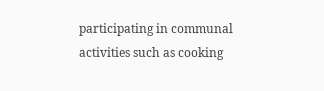participating in communal activities such as cooking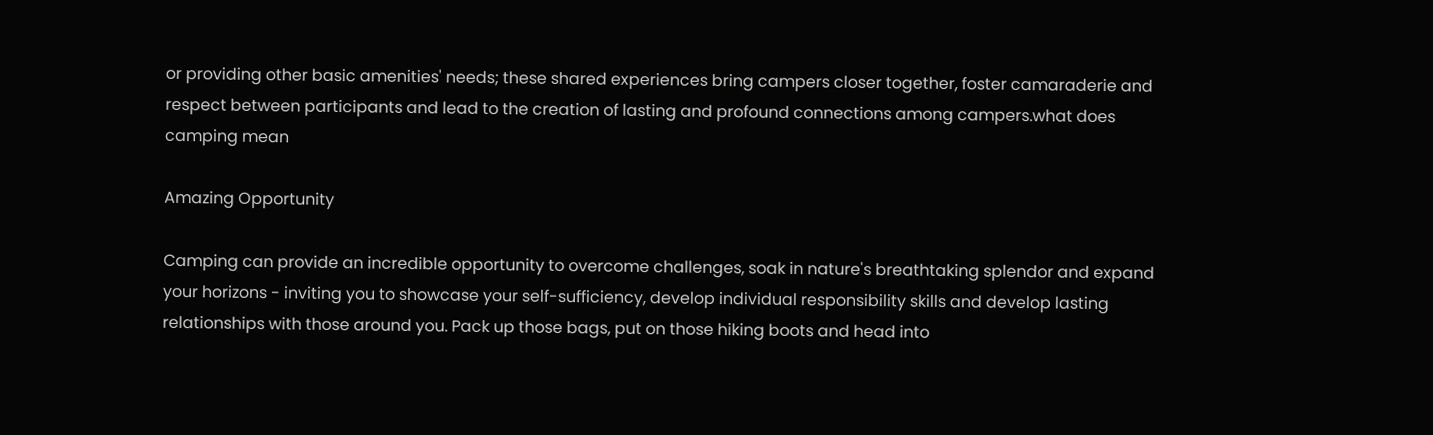or providing other basic amenities' needs; these shared experiences bring campers closer together, foster camaraderie and respect between participants and lead to the creation of lasting and profound connections among campers.what does camping mean

Amazing Opportunity

Camping can provide an incredible opportunity to overcome challenges, soak in nature's breathtaking splendor and expand your horizons - inviting you to showcase your self-sufficiency, develop individual responsibility skills and develop lasting relationships with those around you. Pack up those bags, put on those hiking boots and head into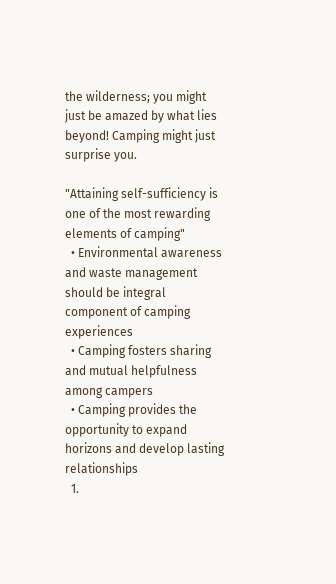the wilderness; you might just be amazed by what lies beyond! Camping might just surprise you.

"Attaining self-sufficiency is one of the most rewarding elements of camping"
  • Environmental awareness and waste management should be integral component of camping experiences
  • Camping fosters sharing and mutual helpfulness among campers
  • Camping provides the opportunity to expand horizons and develop lasting relationships
  1.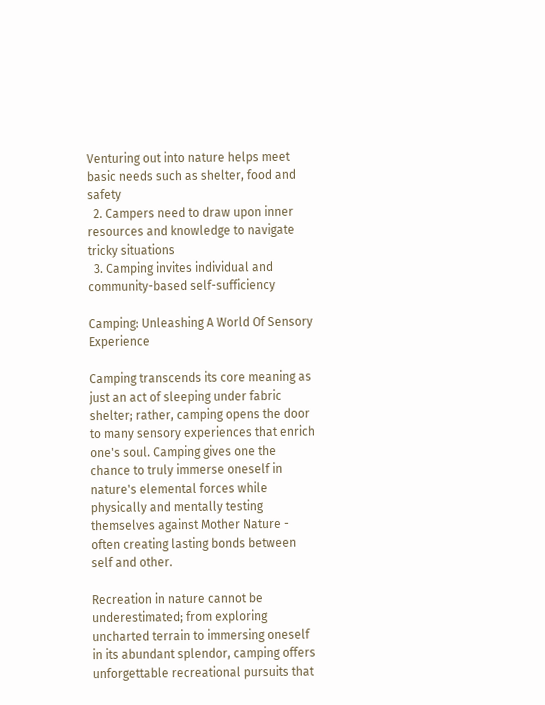Venturing out into nature helps meet basic needs such as shelter, food and safety
  2. Campers need to draw upon inner resources and knowledge to navigate tricky situations
  3. Camping invites individual and community-based self-sufficiency

Camping: Unleashing A World Of Sensory Experience

Camping transcends its core meaning as just an act of sleeping under fabric shelter; rather, camping opens the door to many sensory experiences that enrich one's soul. Camping gives one the chance to truly immerse oneself in nature's elemental forces while physically and mentally testing themselves against Mother Nature - often creating lasting bonds between self and other.

Recreation in nature cannot be underestimated; from exploring uncharted terrain to immersing oneself in its abundant splendor, camping offers unforgettable recreational pursuits that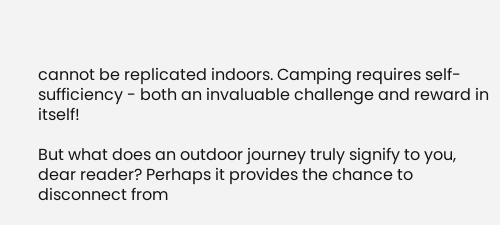cannot be replicated indoors. Camping requires self-sufficiency - both an invaluable challenge and reward in itself!

But what does an outdoor journey truly signify to you, dear reader? Perhaps it provides the chance to disconnect from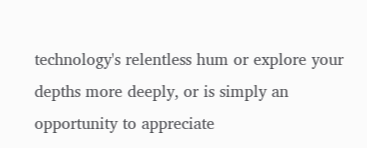technology's relentless hum or explore your depths more deeply, or is simply an opportunity to appreciate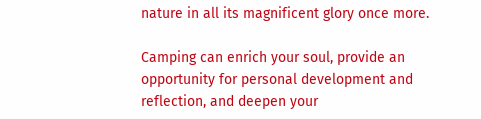nature in all its magnificent glory once more.

Camping can enrich your soul, provide an opportunity for personal development and reflection, and deepen your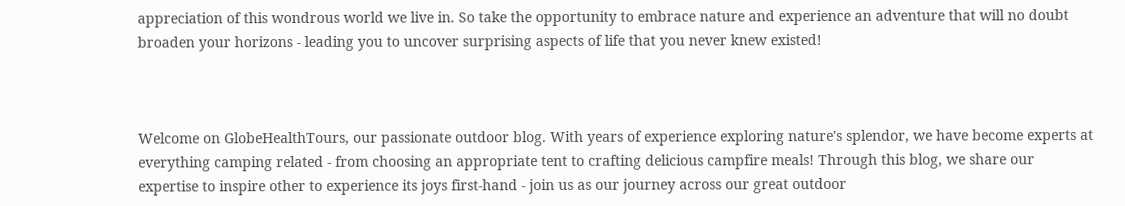appreciation of this wondrous world we live in. So take the opportunity to embrace nature and experience an adventure that will no doubt broaden your horizons - leading you to uncover surprising aspects of life that you never knew existed!



Welcome on GlobeHealthTours, our passionate outdoor blog. With years of experience exploring nature's splendor, we have become experts at everything camping related - from choosing an appropriate tent to crafting delicious campfire meals! Through this blog, we share our expertise to inspire other to experience its joys first-hand - join us as our journey across our great outdoor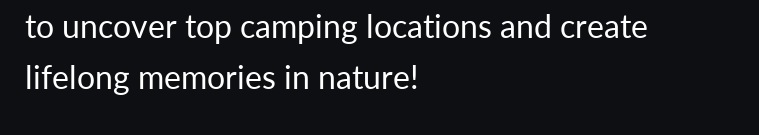to uncover top camping locations and create lifelong memories in nature!